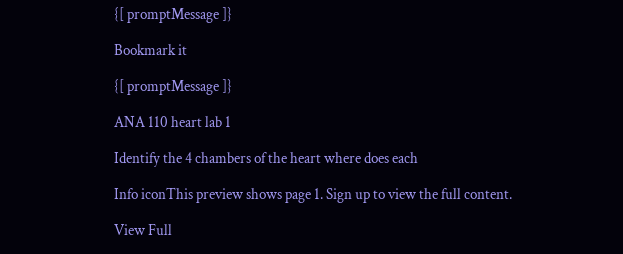{[ promptMessage ]}

Bookmark it

{[ promptMessage ]}

ANA 110 heart lab 1

Identify the 4 chambers of the heart where does each

Info iconThis preview shows page 1. Sign up to view the full content.

View Full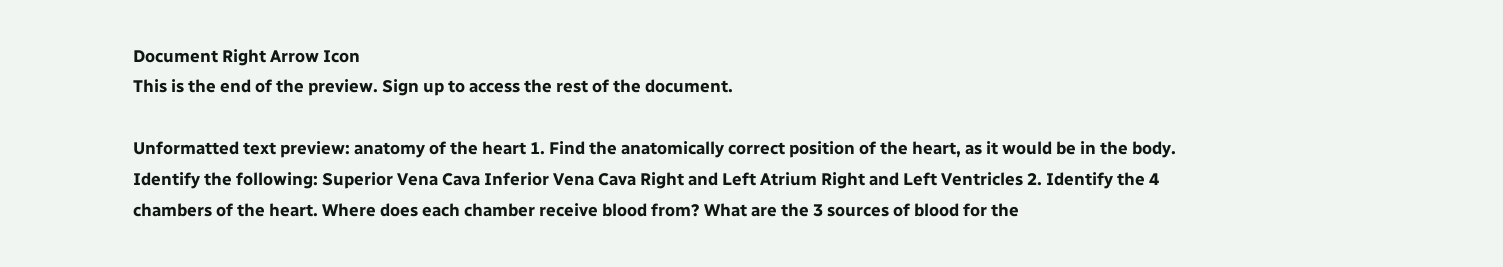Document Right Arrow Icon
This is the end of the preview. Sign up to access the rest of the document.

Unformatted text preview: anatomy of the heart 1. Find the anatomically correct position of the heart, as it would be in the body. Identify the following: Superior Vena Cava Inferior Vena Cava Right and Left Atrium Right and Left Ventricles 2. Identify the 4 chambers of the heart. Where does each chamber receive blood from? What are the 3 sources of blood for the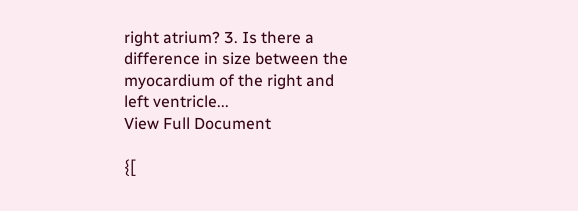right atrium? 3. Is there a difference in size between the myocardium of the right and left ventricle...
View Full Document

{[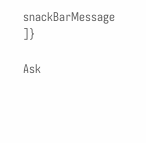snackBarMessage ]}

Ask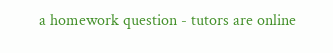a homework question - tutors are online